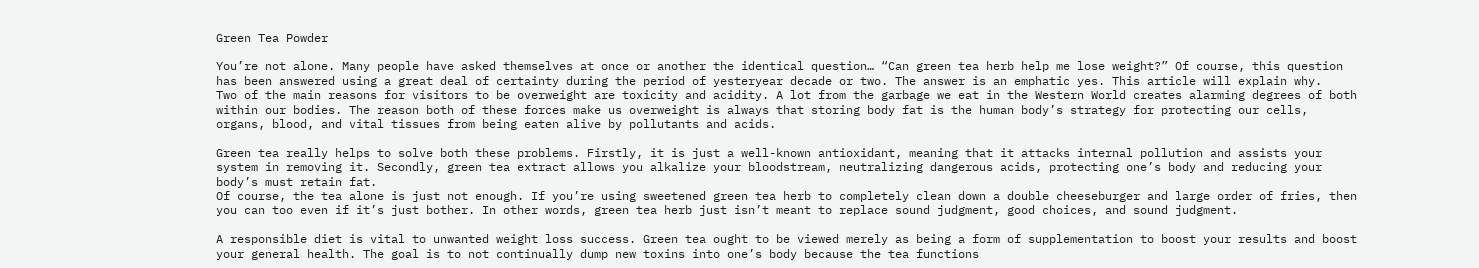Green Tea Powder

You’re not alone. Many people have asked themselves at once or another the identical question… “Can green tea herb help me lose weight?” Of course, this question has been answered using a great deal of certainty during the period of yesteryear decade or two. The answer is an emphatic yes. This article will explain why.
Two of the main reasons for visitors to be overweight are toxicity and acidity. A lot from the garbage we eat in the Western World creates alarming degrees of both within our bodies. The reason both of these forces make us overweight is always that storing body fat is the human body’s strategy for protecting our cells, organs, blood, and vital tissues from being eaten alive by pollutants and acids.

Green tea really helps to solve both these problems. Firstly, it is just a well-known antioxidant, meaning that it attacks internal pollution and assists your system in removing it. Secondly, green tea extract allows you alkalize your bloodstream, neutralizing dangerous acids, protecting one’s body and reducing your body’s must retain fat.
Of course, the tea alone is just not enough. If you’re using sweetened green tea herb to completely clean down a double cheeseburger and large order of fries, then you can too even if it’s just bother. In other words, green tea herb just isn’t meant to replace sound judgment, good choices, and sound judgment.

A responsible diet is vital to unwanted weight loss success. Green tea ought to be viewed merely as being a form of supplementation to boost your results and boost your general health. The goal is to not continually dump new toxins into one’s body because the tea functions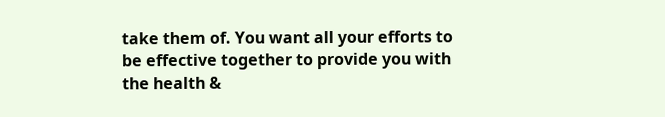take them of. You want all your efforts to be effective together to provide you with the health &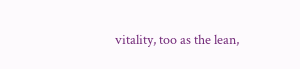vitality, too as the lean,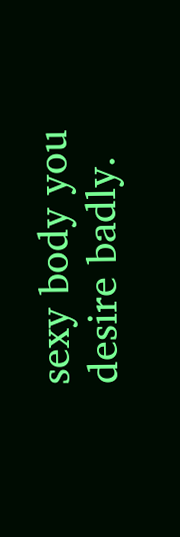sexy body you desire badly.